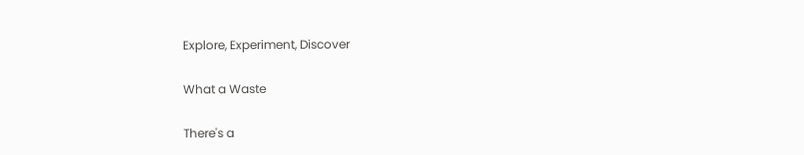Explore, Experiment, Discover

What a Waste

There's a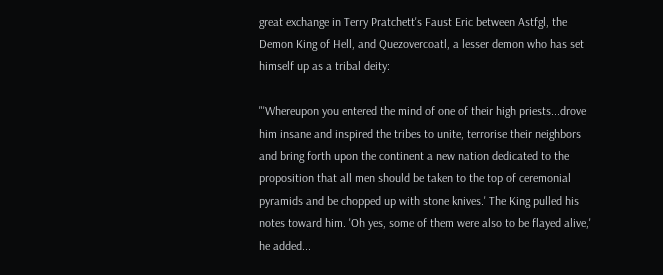great exchange in Terry Pratchett's Faust Eric between Astfgl, the Demon King of Hell, and Quezovercoatl, a lesser demon who has set himself up as a tribal deity:

"'Whereupon you entered the mind of one of their high priests...drove him insane and inspired the tribes to unite, terrorise their neighbors and bring forth upon the continent a new nation dedicated to the proposition that all men should be taken to the top of ceremonial pyramids and be chopped up with stone knives.' The King pulled his notes toward him. 'Oh yes, some of them were also to be flayed alive,' he added...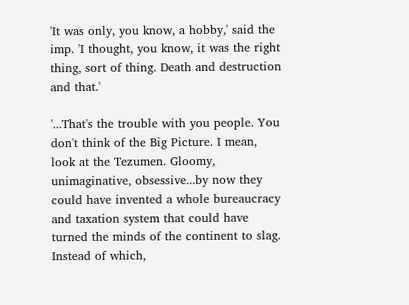'It was only, you know, a hobby,' said the imp. 'I thought, you know, it was the right thing, sort of thing. Death and destruction and that.'

'...That's the trouble with you people. You don't think of the Big Picture. I mean, look at the Tezumen. Gloomy, unimaginative, obsessive...by now they could have invented a whole bureaucracy and taxation system that could have turned the minds of the continent to slag. Instead of which,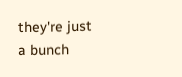they're just a bunch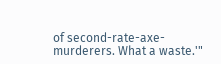of second-rate-axe-murderers. What a waste.'"